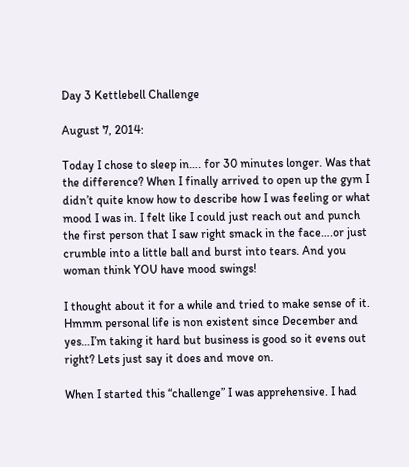Day 3 Kettlebell Challenge

August 7, 2014:

Today I chose to sleep in…. for 30 minutes longer. Was that the difference? When I finally arrived to open up the gym I didn’t quite know how to describe how I was feeling or what mood I was in. I felt like I could just reach out and punch the first person that I saw right smack in the face….or just crumble into a little ball and burst into tears. And you woman think YOU have mood swings!

I thought about it for a while and tried to make sense of it. Hmmm personal life is non existent since December and yes…I’m taking it hard but business is good so it evens out right? Lets just say it does and move on.

When I started this “challenge” I was apprehensive. I had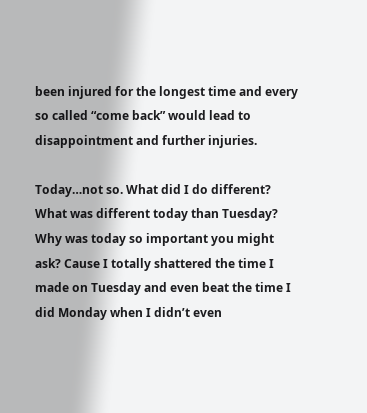been injured for the longest time and every so called “come back” would lead to disappointment and further injuries.

Today…not so. What did I do different? What was different today than Tuesday? Why was today so important you might ask? Cause I totally shattered the time I made on Tuesday and even beat the time I did Monday when I didn’t even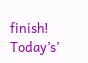finish! Today’s’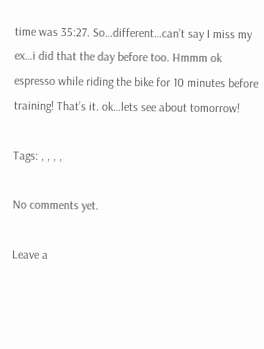time was 35:27. So…different…can’t say I miss my ex…i did that the day before too. Hmmm ok espresso while riding the bike for 10 minutes before training! That’s it. ok…lets see about tomorrow!

Tags: , , , ,

No comments yet.

Leave a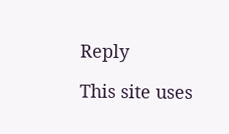Reply

This site uses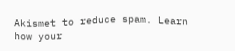Akismet to reduce spam. Learn how your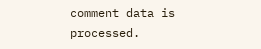comment data is processed.